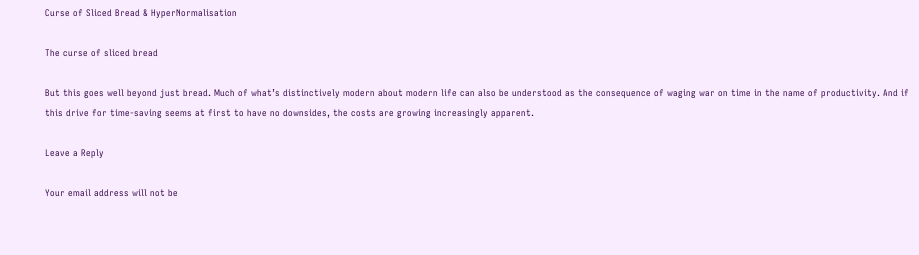Curse of Sliced Bread & HyperNormalisation

The curse of sliced bread

But this goes well beyond just bread. Much of what’s distinctively modern about modern life can also be understood as the consequence of waging war on time in the name of productivity. And if this drive for time-saving seems at first to have no downsides, the costs are growing increasingly apparent.

Leave a Reply

Your email address will not be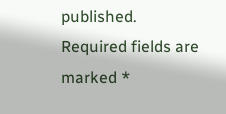published. Required fields are marked *